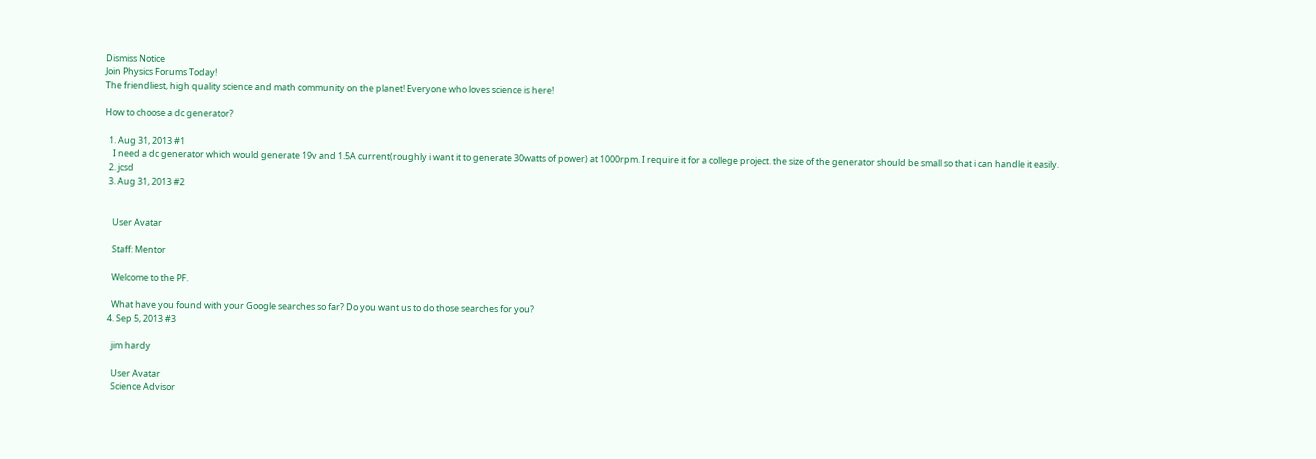Dismiss Notice
Join Physics Forums Today!
The friendliest, high quality science and math community on the planet! Everyone who loves science is here!

How to choose a dc generator?

  1. Aug 31, 2013 #1
    I need a dc generator which would generate 19v and 1.5A current(roughly i want it to generate 30watts of power) at 1000rpm. I require it for a college project. the size of the generator should be small so that i can handle it easily.
  2. jcsd
  3. Aug 31, 2013 #2


    User Avatar

    Staff: Mentor

    Welcome to the PF.

    What have you found with your Google searches so far? Do you want us to do those searches for you?
  4. Sep 5, 2013 #3

    jim hardy

    User Avatar
    Science Advisor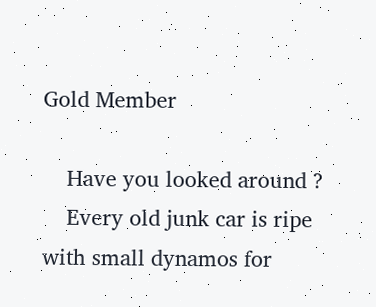Gold Member

    Have you looked around ?
    Every old junk car is ripe with small dynamos for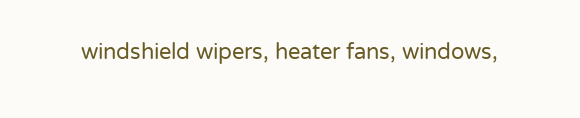windshield wipers, heater fans, windows,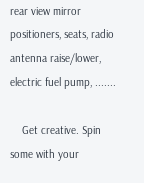rear view mirror positioners, seats, radio antenna raise/lower, electric fuel pump, .......

    Get creative. Spin some with your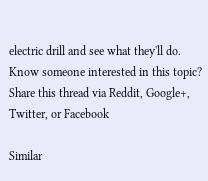electric drill and see what they'll do.
Know someone interested in this topic? Share this thread via Reddit, Google+, Twitter, or Facebook

Similar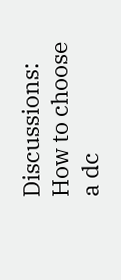Discussions: How to choose a dc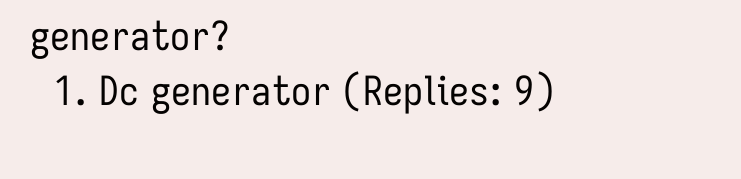generator?
  1. Dc generator (Replies: 9)